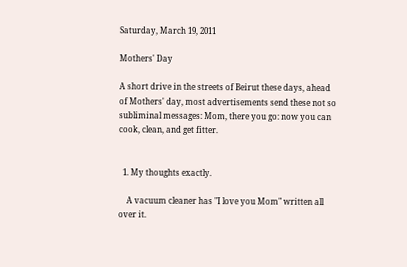Saturday, March 19, 2011

Mothers' Day

A short drive in the streets of Beirut these days, ahead of Mothers' day, most advertisements send these not so subliminal messages: Mom, there you go: now you can cook, clean, and get fitter.


  1. My thoughts exactly.

    A vacuum cleaner has "I love you Mom" written all over it.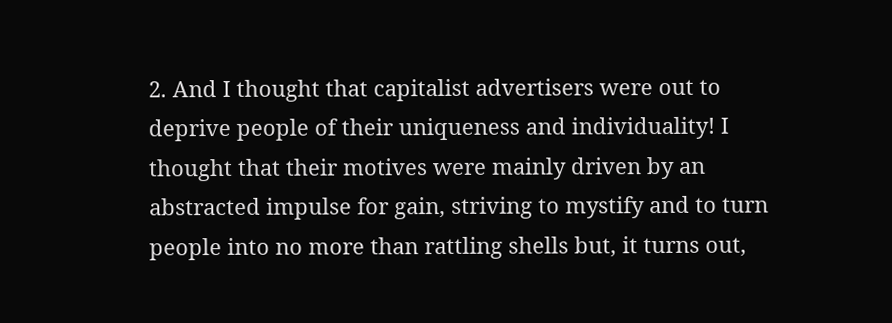2. And I thought that capitalist advertisers were out to deprive people of their uniqueness and individuality! I thought that their motives were mainly driven by an abstracted impulse for gain, striving to mystify and to turn people into no more than rattling shells but, it turns out,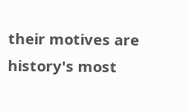their motives are history's most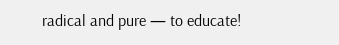radical and pure — to educate!